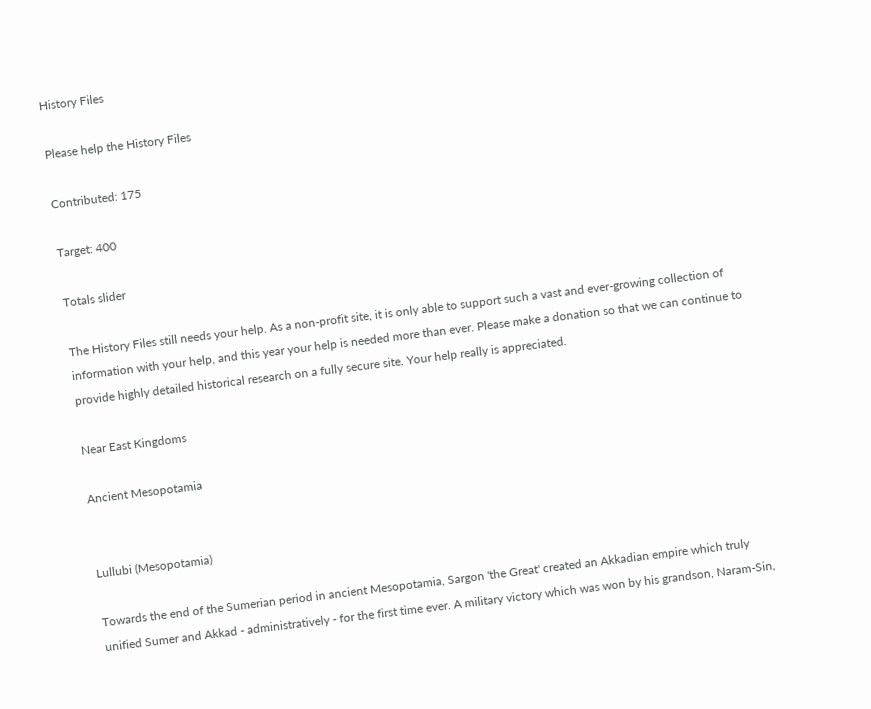History Files

Please help the History Files

Contributed: 175

Target: 400

Totals slider

The History Files still needs your help. As a non-profit site, it is only able to support such a vast and ever-growing collection of information with your help, and this year your help is needed more than ever. Please make a donation so that we can continue to provide highly detailed historical research on a fully secure site. Your help really is appreciated.

Near East Kingdoms

Ancient Mesopotamia


Lullubi (Mesopotamia)

Towards the end of the Sumerian period in ancient Mesopotamia, Sargon 'the Great' created an Akkadian empire which truly unified Sumer and Akkad - administratively - for the first time ever. A military victory which was won by his grandson, Naram-Sin,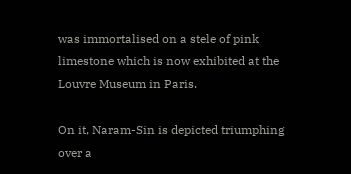was immortalised on a stele of pink limestone which is now exhibited at the Louvre Museum in Paris.

On it, Naram-Sin is depicted triumphing over a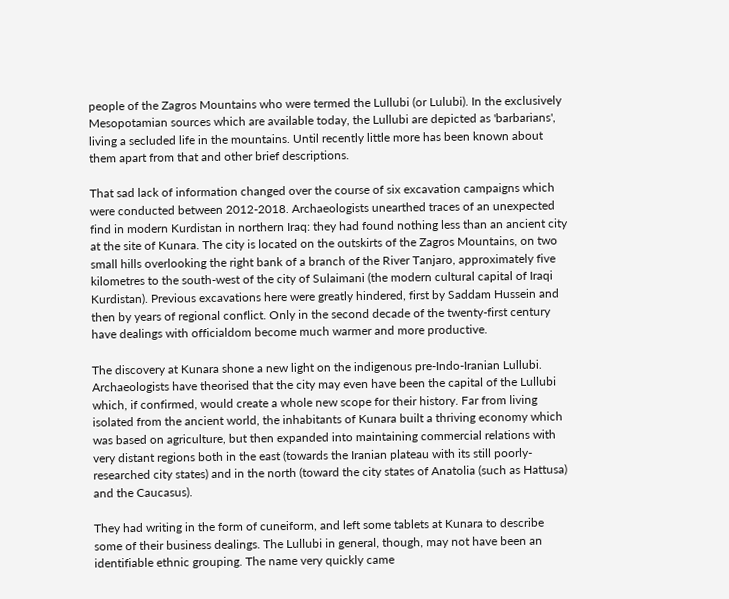people of the Zagros Mountains who were termed the Lullubi (or Lulubi). In the exclusively Mesopotamian sources which are available today, the Lullubi are depicted as 'barbarians', living a secluded life in the mountains. Until recently little more has been known about them apart from that and other brief descriptions.

That sad lack of information changed over the course of six excavation campaigns which were conducted between 2012-2018. Archaeologists unearthed traces of an unexpected find in modern Kurdistan in northern Iraq: they had found nothing less than an ancient city at the site of Kunara. The city is located on the outskirts of the Zagros Mountains, on two small hills overlooking the right bank of a branch of the River Tanjaro, approximately five kilometres to the south-west of the city of Sulaimani (the modern cultural capital of Iraqi Kurdistan). Previous excavations here were greatly hindered, first by Saddam Hussein and then by years of regional conflict. Only in the second decade of the twenty-first century have dealings with officialdom become much warmer and more productive.

The discovery at Kunara shone a new light on the indigenous pre-Indo-Iranian Lullubi. Archaeologists have theorised that the city may even have been the capital of the Lullubi which, if confirmed, would create a whole new scope for their history. Far from living isolated from the ancient world, the inhabitants of Kunara built a thriving economy which was based on agriculture, but then expanded into maintaining commercial relations with very distant regions both in the east (towards the Iranian plateau with its still poorly-researched city states) and in the north (toward the city states of Anatolia (such as Hattusa) and the Caucasus).

They had writing in the form of cuneiform, and left some tablets at Kunara to describe some of their business dealings. The Lullubi in general, though, may not have been an identifiable ethnic grouping. The name very quickly came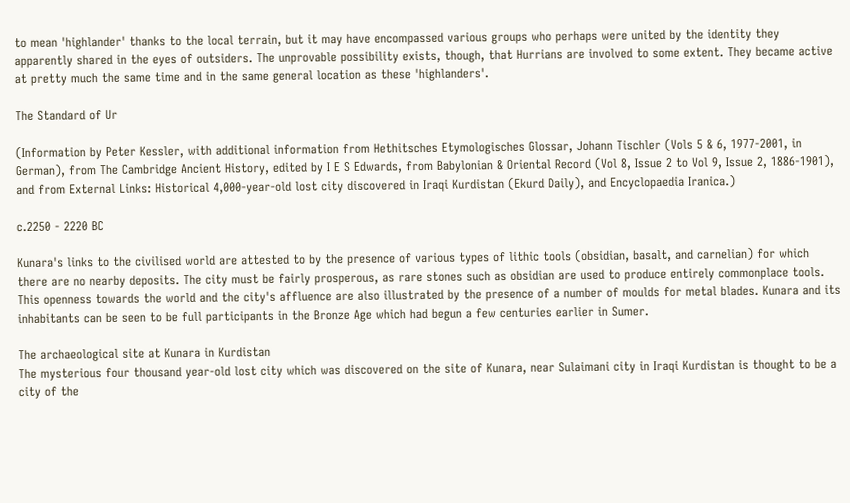to mean 'highlander' thanks to the local terrain, but it may have encompassed various groups who perhaps were united by the identity they apparently shared in the eyes of outsiders. The unprovable possibility exists, though, that Hurrians are involved to some extent. They became active at pretty much the same time and in the same general location as these 'highlanders'.

The Standard of Ur

(Information by Peter Kessler, with additional information from Hethitsches Etymologisches Glossar, Johann Tischler (Vols 5 & 6, 1977-2001, in German), from The Cambridge Ancient History, edited by I E S Edwards, from Babylonian & Oriental Record (Vol 8, Issue 2 to Vol 9, Issue 2, 1886-1901), and from External Links: Historical 4,000-year-old lost city discovered in Iraqi Kurdistan (Ekurd Daily), and Encyclopaedia Iranica.)

c.2250 - 2220 BC

Kunara's links to the civilised world are attested to by the presence of various types of lithic tools (obsidian, basalt, and carnelian) for which there are no nearby deposits. The city must be fairly prosperous, as rare stones such as obsidian are used to produce entirely commonplace tools. This openness towards the world and the city's affluence are also illustrated by the presence of a number of moulds for metal blades. Kunara and its inhabitants can be seen to be full participants in the Bronze Age which had begun a few centuries earlier in Sumer.

The archaeological site at Kunara in Kurdistan
The mysterious four thousand year-old lost city which was discovered on the site of Kunara, near Sulaimani city in Iraqi Kurdistan is thought to be a city of the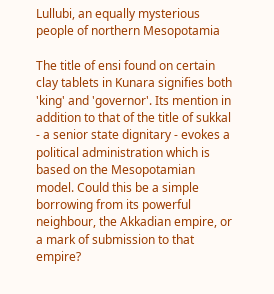Lullubi, an equally mysterious people of northern Mesopotamia

The title of ensi found on certain clay tablets in Kunara signifies both 'king' and 'governor'. Its mention in addition to that of the title of sukkal - a senior state dignitary - evokes a political administration which is based on the Mesopotamian model. Could this be a simple borrowing from its powerful neighbour, the Akkadian empire, or a mark of submission to that empire?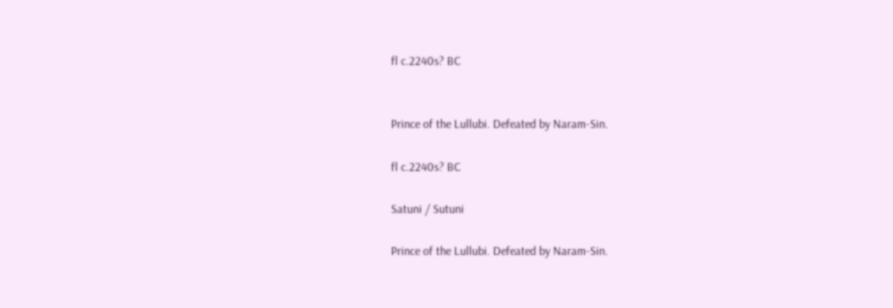fl c.2240s? BC


Prince of the Lullubi. Defeated by Naram-Sin.

fl c.2240s? BC

Satuni / Sutuni

Prince of the Lullubi. Defeated by Naram-Sin.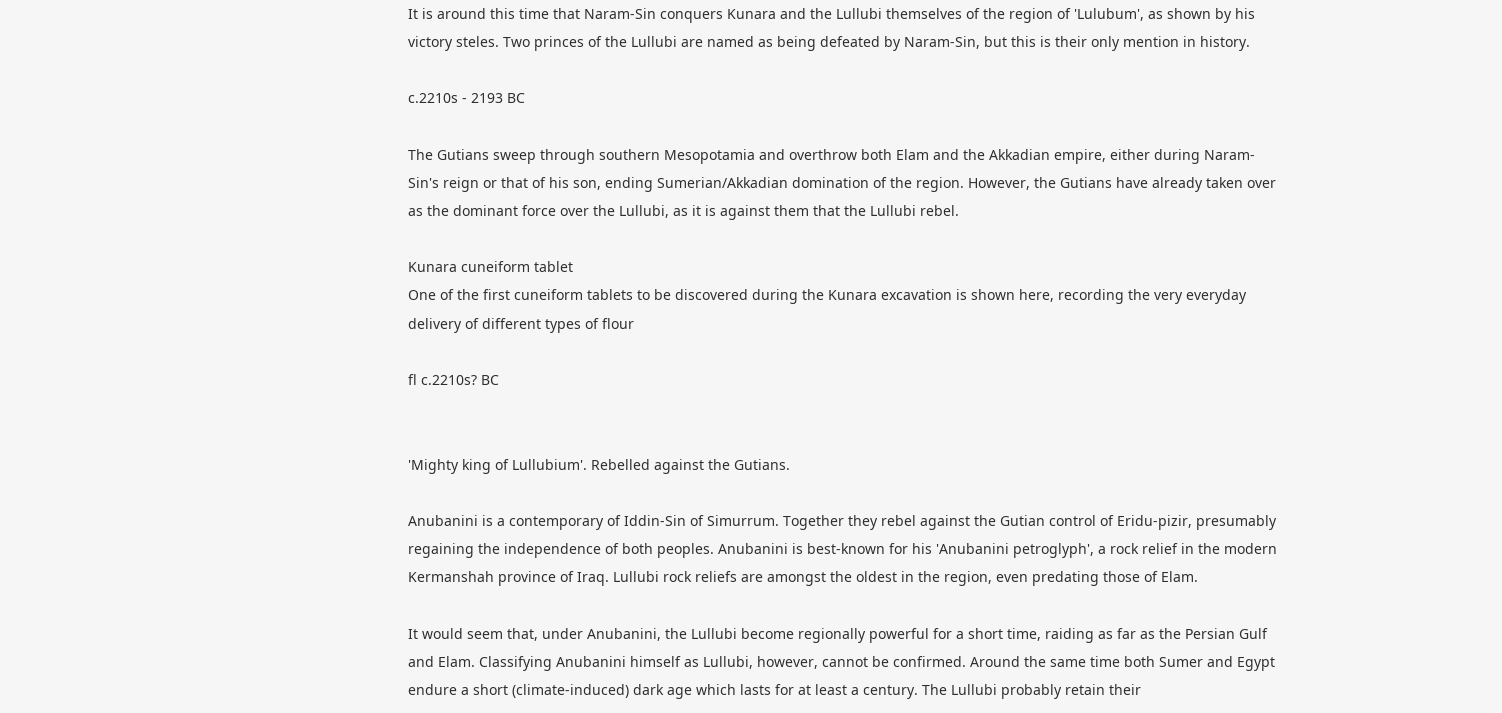It is around this time that Naram-Sin conquers Kunara and the Lullubi themselves of the region of 'Lulubum', as shown by his victory steles. Two princes of the Lullubi are named as being defeated by Naram-Sin, but this is their only mention in history.

c.2210s - 2193 BC

The Gutians sweep through southern Mesopotamia and overthrow both Elam and the Akkadian empire, either during Naram-Sin's reign or that of his son, ending Sumerian/Akkadian domination of the region. However, the Gutians have already taken over as the dominant force over the Lullubi, as it is against them that the Lullubi rebel.

Kunara cuneiform tablet
One of the first cuneiform tablets to be discovered during the Kunara excavation is shown here, recording the very everyday delivery of different types of flour

fl c.2210s? BC


'Mighty king of Lullubium'. Rebelled against the Gutians.

Anubanini is a contemporary of Iddin-Sin of Simurrum. Together they rebel against the Gutian control of Eridu-pizir, presumably regaining the independence of both peoples. Anubanini is best-known for his 'Anubanini petroglyph', a rock relief in the modern Kermanshah province of Iraq. Lullubi rock reliefs are amongst the oldest in the region, even predating those of Elam.

It would seem that, under Anubanini, the Lullubi become regionally powerful for a short time, raiding as far as the Persian Gulf and Elam. Classifying Anubanini himself as Lullubi, however, cannot be confirmed. Around the same time both Sumer and Egypt endure a short (climate-induced) dark age which lasts for at least a century. The Lullubi probably retain their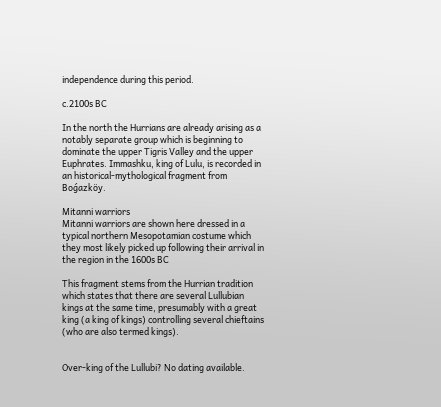independence during this period.

c.2100s BC

In the north the Hurrians are already arising as a notably separate group which is beginning to dominate the upper Tigris Valley and the upper Euphrates. Immashku, king of Lulu, is recorded in an historical-mythological fragment from Boǵazköy.

Mitanni warriors
Mitanni warriors are shown here dressed in a typical northern Mesopotamian costume which they most likely picked up following their arrival in the region in the 1600s BC

This fragment stems from the Hurrian tradition which states that there are several Lullubian kings at the same time, presumably with a great king (a king of kings) controlling several chieftains (who are also termed kings).


Over-king of the Lullubi? No dating available.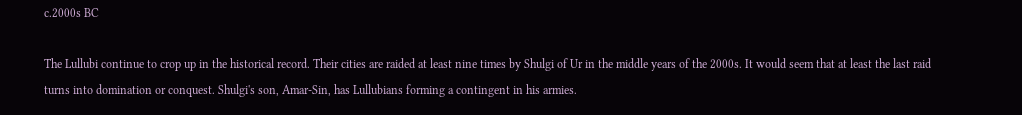c.2000s BC

The Lullubi continue to crop up in the historical record. Their cities are raided at least nine times by Shulgi of Ur in the middle years of the 2000s. It would seem that at least the last raid turns into domination or conquest. Shulgi's son, Amar-Sin, has Lullubians forming a contingent in his armies.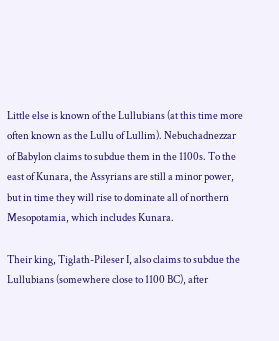Little else is known of the Lullubians (at this time more often known as the Lullu of Lullim). Nebuchadnezzar of Babylon claims to subdue them in the 1100s. To the east of Kunara, the Assyrians are still a minor power, but in time they will rise to dominate all of northern Mesopotamia, which includes Kunara.

Their king, Tiglath-Pileser I, also claims to subdue the Lullubians (somewhere close to 1100 BC), after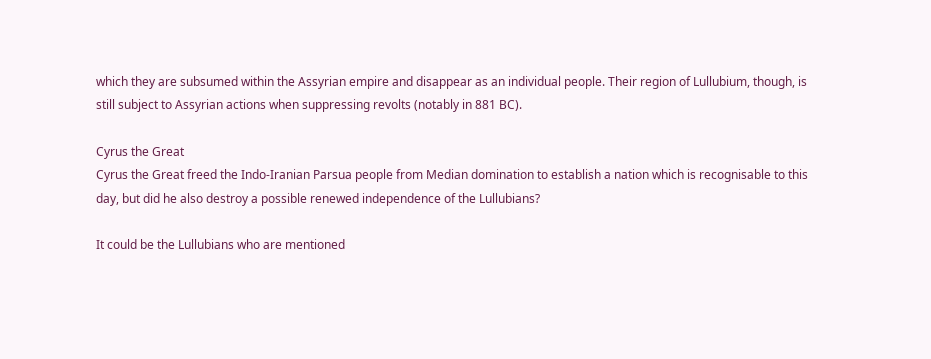which they are subsumed within the Assyrian empire and disappear as an individual people. Their region of Lullubium, though, is still subject to Assyrian actions when suppressing revolts (notably in 881 BC).

Cyrus the Great
Cyrus the Great freed the Indo-Iranian Parsua people from Median domination to establish a nation which is recognisable to this day, but did he also destroy a possible renewed independence of the Lullubians?

It could be the Lullubians who are mentioned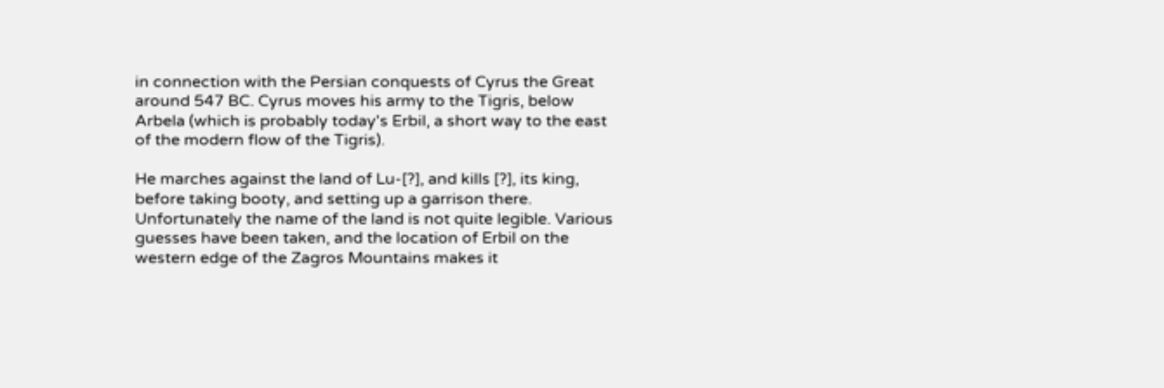in connection with the Persian conquests of Cyrus the Great around 547 BC. Cyrus moves his army to the Tigris, below Arbela (which is probably today's Erbil, a short way to the east of the modern flow of the Tigris).

He marches against the land of Lu-[?], and kills [?], its king, before taking booty, and setting up a garrison there. Unfortunately the name of the land is not quite legible. Various guesses have been taken, and the location of Erbil on the western edge of the Zagros Mountains makes it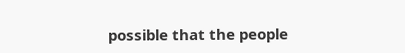possible that the people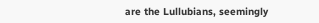are the Lullubians, seemingly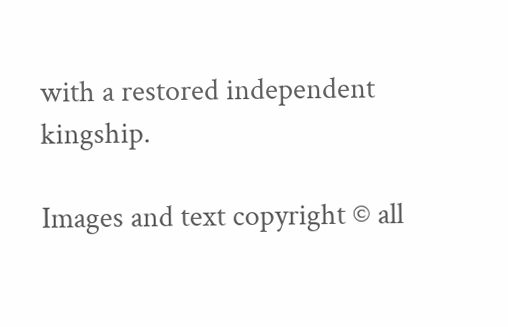with a restored independent kingship.

Images and text copyright © all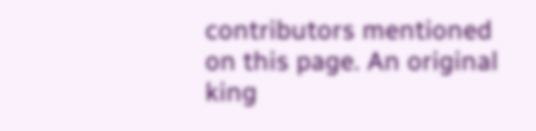contributors mentioned on this page. An original king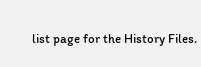list page for the History Files.